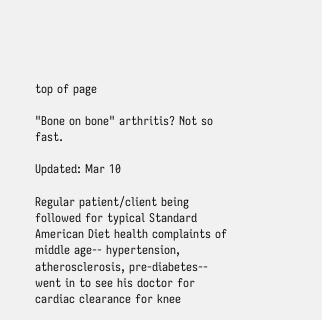top of page

"Bone on bone" arthritis? Not so fast.

Updated: Mar 10

Regular patient/client being followed for typical Standard American Diet health complaints of middle age-- hypertension, atherosclerosis, pre-diabetes-- went in to see his doctor for cardiac clearance for knee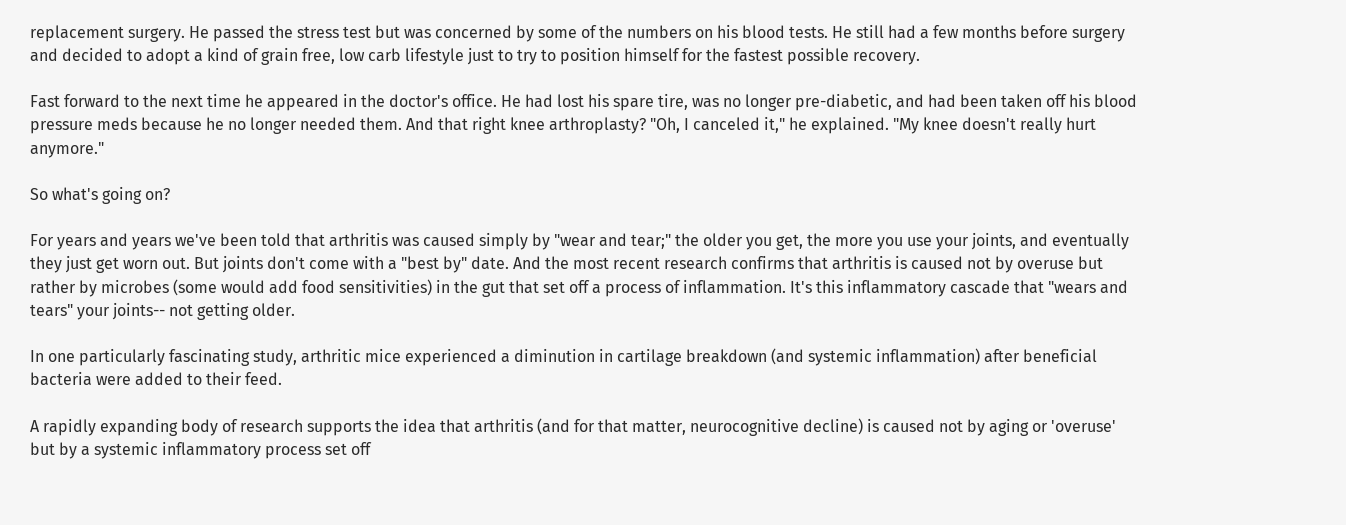replacement surgery. He passed the stress test but was concerned by some of the numbers on his blood tests. He still had a few months before surgery and decided to adopt a kind of grain free, low carb lifestyle just to try to position himself for the fastest possible recovery.

Fast forward to the next time he appeared in the doctor's office. He had lost his spare tire, was no longer pre-diabetic, and had been taken off his blood pressure meds because he no longer needed them. And that right knee arthroplasty? "Oh, I canceled it," he explained. "My knee doesn't really hurt anymore."

So what's going on?

For years and years we've been told that arthritis was caused simply by "wear and tear;" the older you get, the more you use your joints, and eventually they just get worn out. But joints don't come with a "best by" date. And the most recent research confirms that arthritis is caused not by overuse but rather by microbes (some would add food sensitivities) in the gut that set off a process of inflammation. It's this inflammatory cascade that "wears and tears" your joints-- not getting older.

In one particularly fascinating study, arthritic mice experienced a diminution in cartilage breakdown (and systemic inflammation) after beneficial bacteria were added to their feed.

A rapidly expanding body of research supports the idea that arthritis (and for that matter, neurocognitive decline) is caused not by aging or 'overuse' but by a systemic inflammatory process set off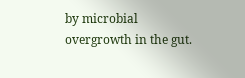by microbial overgrowth in the gut.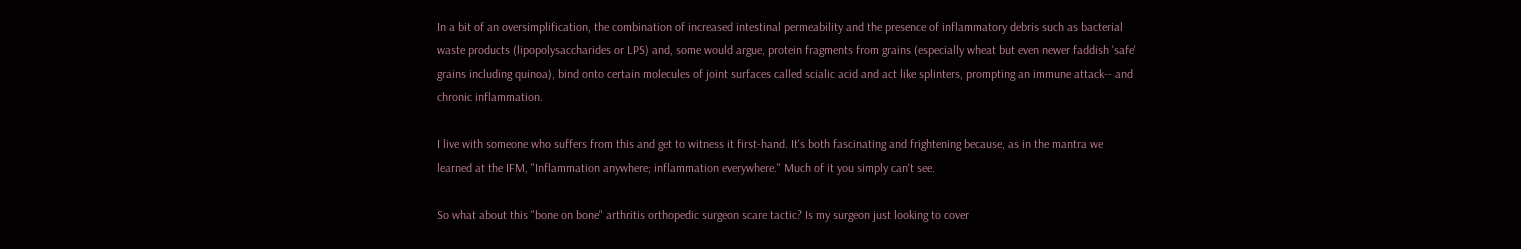In a bit of an oversimplification, the combination of increased intestinal permeability and the presence of inflammatory debris such as bacterial waste products (lipopolysaccharides or LPS) and, some would argue, protein fragments from grains (especially wheat but even newer faddish 'safe' grains including quinoa), bind onto certain molecules of joint surfaces called scialic acid and act like splinters, prompting an immune attack-- and chronic inflammation.

I live with someone who suffers from this and get to witness it first-hand. It's both fascinating and frightening because, as in the mantra we learned at the IFM, "Inflammation anywhere; inflammation everywhere." Much of it you simply can't see.

So what about this "bone on bone" arthritis orthopedic surgeon scare tactic? Is my surgeon just looking to cover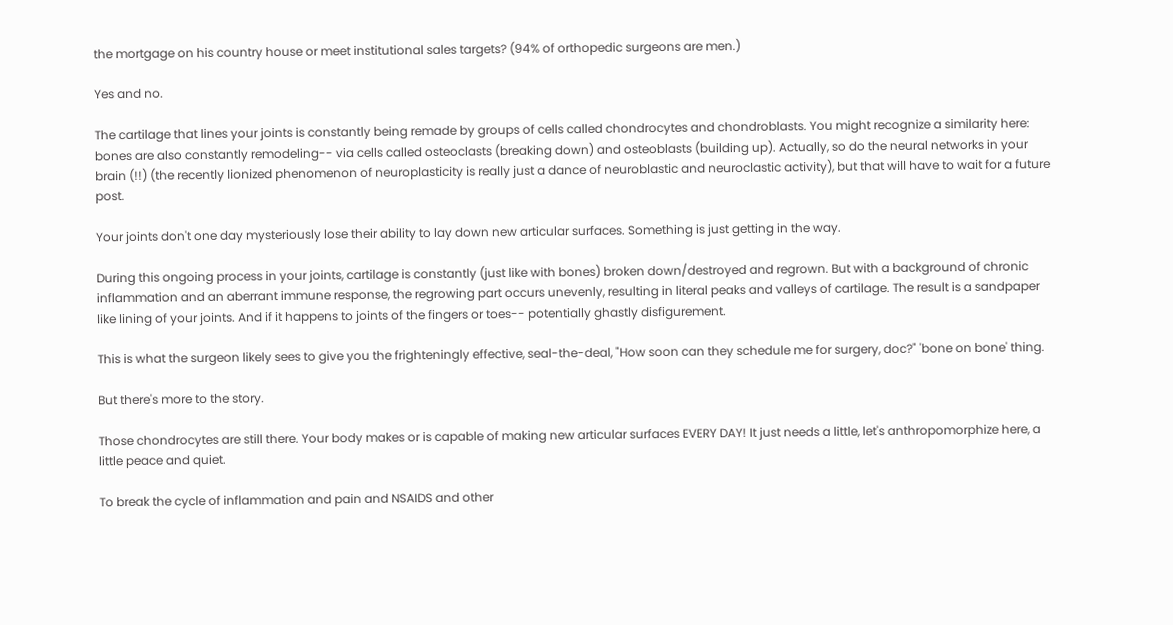the mortgage on his country house or meet institutional sales targets? (94% of orthopedic surgeons are men.)

Yes and no.

The cartilage that lines your joints is constantly being remade by groups of cells called chondrocytes and chondroblasts. You might recognize a similarity here: bones are also constantly remodeling-- via cells called osteoclasts (breaking down) and osteoblasts (building up). Actually, so do the neural networks in your brain (!!) (the recently lionized phenomenon of neuroplasticity is really just a dance of neuroblastic and neuroclastic activity), but that will have to wait for a future post.

Your joints don't one day mysteriously lose their ability to lay down new articular surfaces. Something is just getting in the way.

During this ongoing process in your joints, cartilage is constantly (just like with bones) broken down/destroyed and regrown. But with a background of chronic inflammation and an aberrant immune response, the regrowing part occurs unevenly, resulting in literal peaks and valleys of cartilage. The result is a sandpaper like lining of your joints. And if it happens to joints of the fingers or toes-- potentially ghastly disfigurement.

This is what the surgeon likely sees to give you the frighteningly effective, seal-the-deal, "How soon can they schedule me for surgery, doc?" 'bone on bone' thing.

But there's more to the story.

Those chondrocytes are still there. Your body makes or is capable of making new articular surfaces EVERY DAY! It just needs a little, let's anthropomorphize here, a little peace and quiet.

To break the cycle of inflammation and pain and NSAIDS and other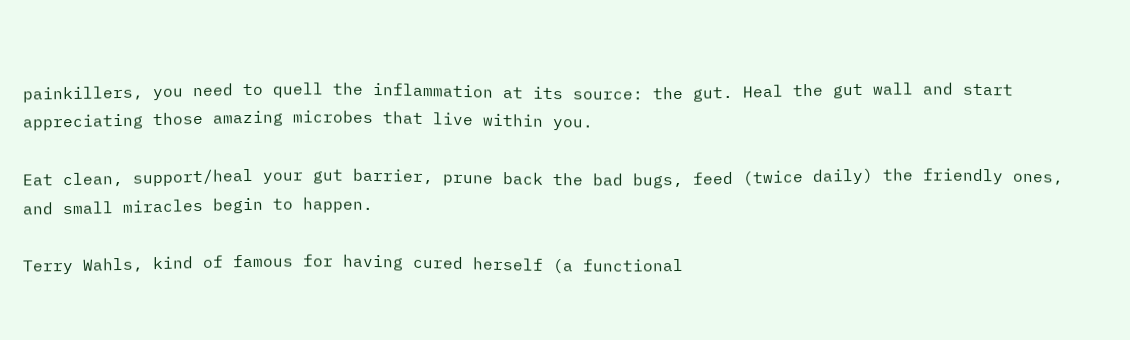painkillers, you need to quell the inflammation at its source: the gut. Heal the gut wall and start appreciating those amazing microbes that live within you.

Eat clean, support/heal your gut barrier, prune back the bad bugs, feed (twice daily) the friendly ones, and small miracles begin to happen.

Terry Wahls, kind of famous for having cured herself (a functional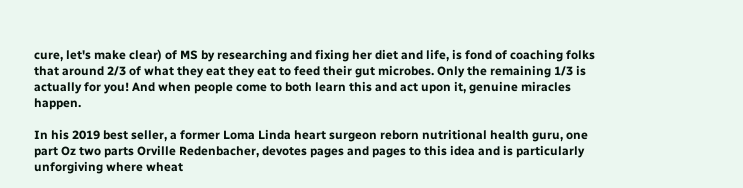cure, let's make clear) of MS by researching and fixing her diet and life, is fond of coaching folks that around 2/3 of what they eat they eat to feed their gut microbes. Only the remaining 1/3 is actually for you! And when people come to both learn this and act upon it, genuine miracles happen.

In his 2019 best seller, a former Loma Linda heart surgeon reborn nutritional health guru, one part Oz two parts Orville Redenbacher, devotes pages and pages to this idea and is particularly unforgiving where wheat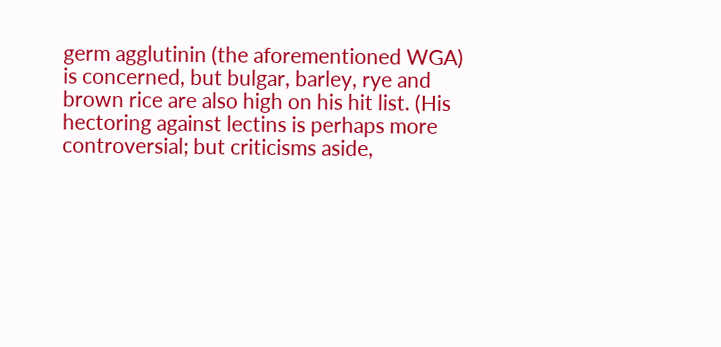germ agglutinin (the aforementioned WGA) is concerned, but bulgar, barley, rye and brown rice are also high on his hit list. (His hectoring against lectins is perhaps more controversial; but criticisms aside,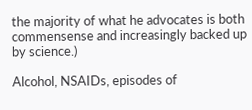the majority of what he advocates is both commensense and increasingly backed up by science.)

Alcohol, NSAIDs, episodes of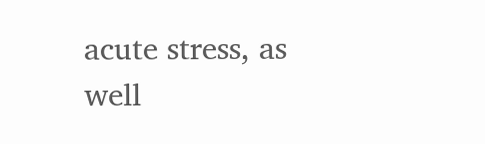acute stress, as well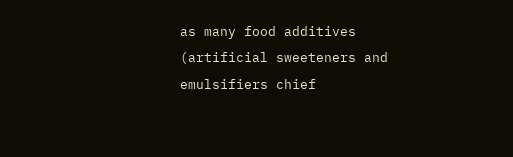as many food additives (artificial sweeteners and emulsifiers chief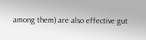among them) are also effective gut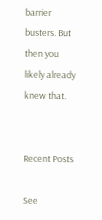barrier busters. But then you likely already knew that.


Recent Posts

See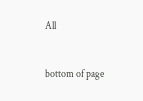All


bottom of page